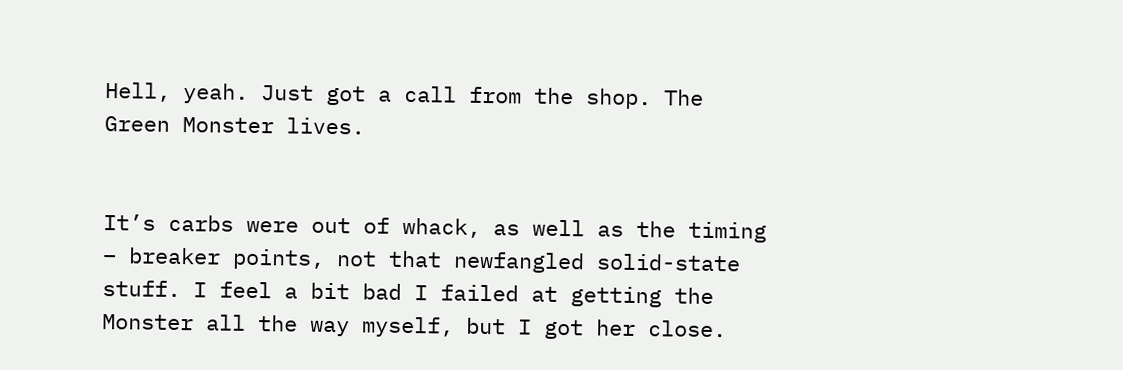Hell, yeah. Just got a call from the shop. The Green Monster lives.


It’s carbs were out of whack, as well as the timing – breaker points, not that newfangled solid-state stuff. I feel a bit bad I failed at getting the Monster all the way myself, but I got her close.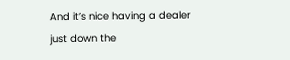And it’s nice having a dealer just down the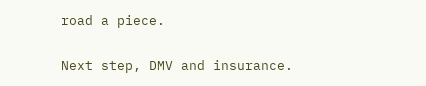road a piece.

Next step, DMV and insurance.